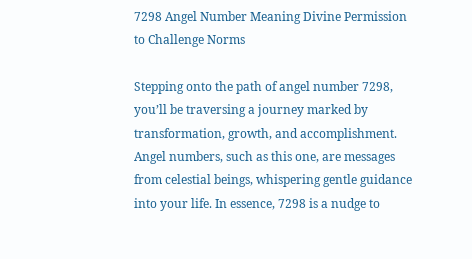7298 Angel Number Meaning Divine Permission to Challenge Norms

Stepping onto the path of angel number 7298, you’ll be traversing a journey marked by transformation, growth, and accomplishment. Angel numbers, such as this one, are messages from celestial beings, whispering gentle guidance into your life. In essence, 7298 is a nudge to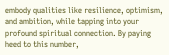embody qualities like resilience, optimism, and ambition, while tapping into your profound spiritual connection. By paying heed to this number,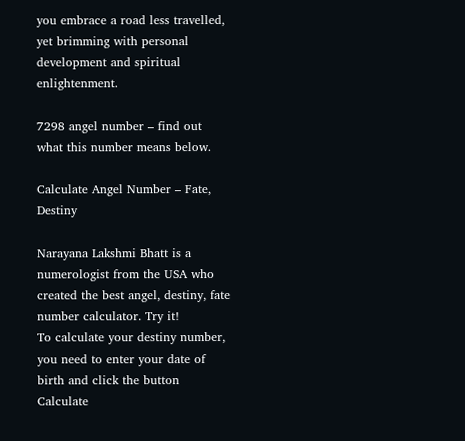you embrace a road less travelled, yet brimming with personal development and spiritual enlightenment.

7298 angel number – find out what this number means below.

Calculate Angel Number – Fate, Destiny

Narayana Lakshmi Bhatt is a numerologist from the USA who created the best angel, destiny, fate number calculator. Try it!
To calculate your destiny number, you need to enter your date of birth and click the button Calculate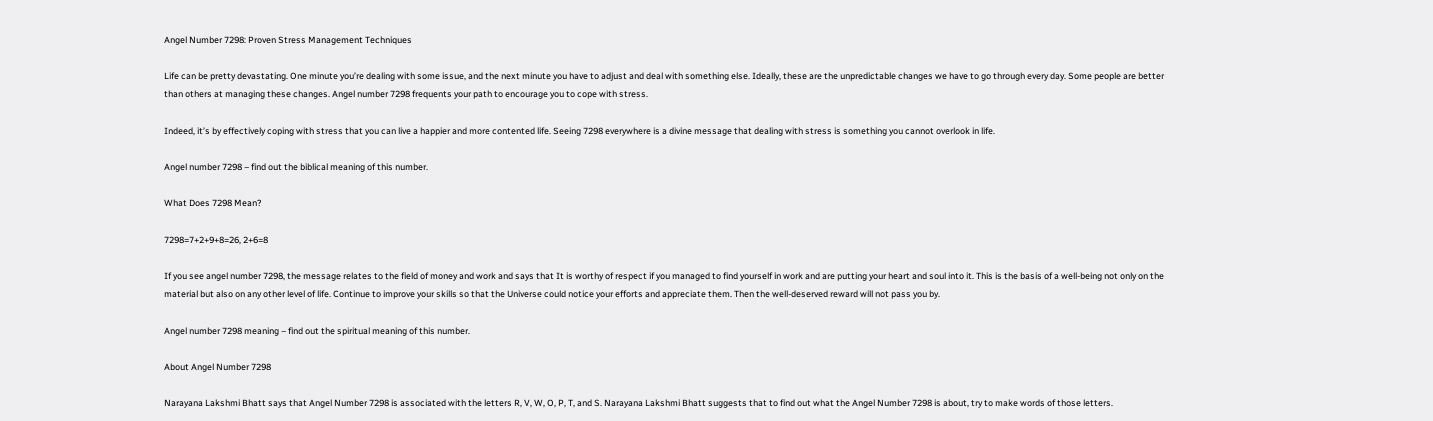Angel Number 7298: Proven Stress Management Techniques

Life can be pretty devastating. One minute you’re dealing with some issue, and the next minute you have to adjust and deal with something else. Ideally, these are the unpredictable changes we have to go through every day. Some people are better than others at managing these changes. Angel number 7298 frequents your path to encourage you to cope with stress.

Indeed, it’s by effectively coping with stress that you can live a happier and more contented life. Seeing 7298 everywhere is a divine message that dealing with stress is something you cannot overlook in life.

Angel number 7298 – find out the biblical meaning of this number.

What Does 7298 Mean?

7298=7+2+9+8=26, 2+6=8

If you see angel number 7298, the message relates to the field of money and work and says that It is worthy of respect if you managed to find yourself in work and are putting your heart and soul into it. This is the basis of a well-being not only on the material but also on any other level of life. Continue to improve your skills so that the Universe could notice your efforts and appreciate them. Then the well-deserved reward will not pass you by.

Angel number 7298 meaning – find out the spiritual meaning of this number.

About Angel Number 7298

Narayana Lakshmi Bhatt says that Angel Number 7298 is associated with the letters R, V, W, O, P, T, and S. Narayana Lakshmi Bhatt suggests that to find out what the Angel Number 7298 is about, try to make words of those letters.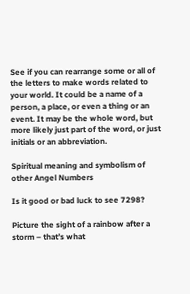See if you can rearrange some or all of the letters to make words related to your world. It could be a name of a person, a place, or even a thing or an event. It may be the whole word, but more likely just part of the word, or just initials or an abbreviation.

Spiritual meaning and symbolism of other Angel Numbers

Is it good or bad luck to see 7298?

Picture the sight of a rainbow after a storm – that’s what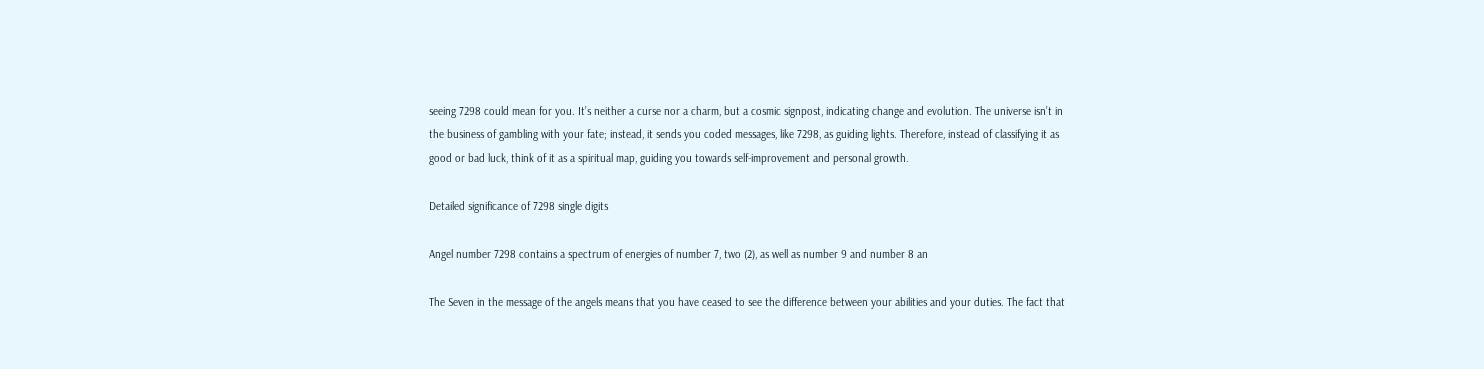seeing 7298 could mean for you. It’s neither a curse nor a charm, but a cosmic signpost, indicating change and evolution. The universe isn’t in the business of gambling with your fate; instead, it sends you coded messages, like 7298, as guiding lights. Therefore, instead of classifying it as good or bad luck, think of it as a spiritual map, guiding you towards self-improvement and personal growth.

Detailed significance of 7298 single digits

Angel number 7298 contains a spectrum of energies of number 7, two (2), as well as number 9 and number 8 an

The Seven in the message of the angels means that you have ceased to see the difference between your abilities and your duties. The fact that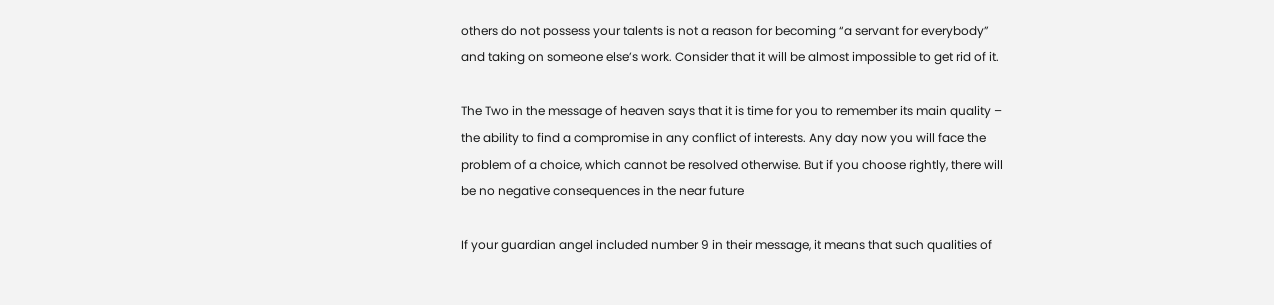others do not possess your talents is not a reason for becoming “a servant for everybody” and taking on someone else’s work. Consider that it will be almost impossible to get rid of it.

The Two in the message of heaven says that it is time for you to remember its main quality – the ability to find a compromise in any conflict of interests. Any day now you will face the problem of a choice, which cannot be resolved otherwise. But if you choose rightly, there will be no negative consequences in the near future

If your guardian angel included number 9 in their message, it means that such qualities of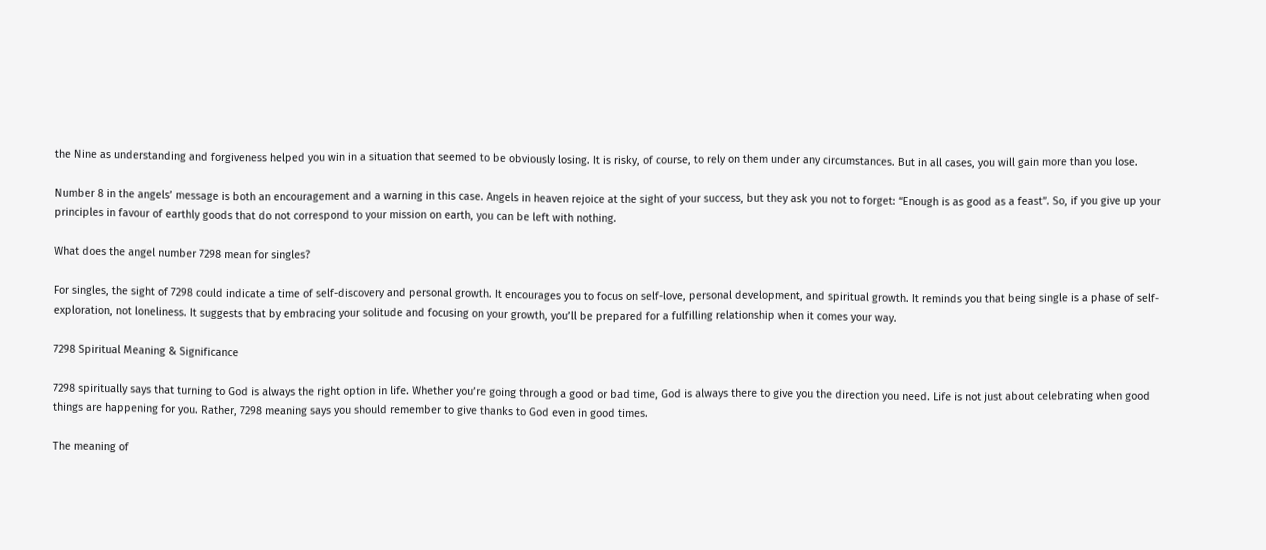the Nine as understanding and forgiveness helped you win in a situation that seemed to be obviously losing. It is risky, of course, to rely on them under any circumstances. But in all cases, you will gain more than you lose.

Number 8 in the angels’ message is both an encouragement and a warning in this case. Angels in heaven rejoice at the sight of your success, but they ask you not to forget: “Enough is as good as a feast”. So, if you give up your principles in favour of earthly goods that do not correspond to your mission on earth, you can be left with nothing.

What does the angel number 7298 mean for singles?

For singles, the sight of 7298 could indicate a time of self-discovery and personal growth. It encourages you to focus on self-love, personal development, and spiritual growth. It reminds you that being single is a phase of self-exploration, not loneliness. It suggests that by embracing your solitude and focusing on your growth, you’ll be prepared for a fulfilling relationship when it comes your way.

7298 Spiritual Meaning & Significance

7298 spiritually says that turning to God is always the right option in life. Whether you’re going through a good or bad time, God is always there to give you the direction you need. Life is not just about celebrating when good things are happening for you. Rather, 7298 meaning says you should remember to give thanks to God even in good times.

The meaning of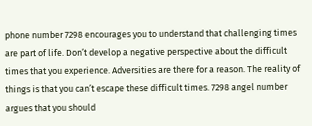phone number 7298 encourages you to understand that challenging times are part of life. Don’t develop a negative perspective about the difficult times that you experience. Adversities are there for a reason. The reality of things is that you can’t escape these difficult times. 7298 angel number argues that you should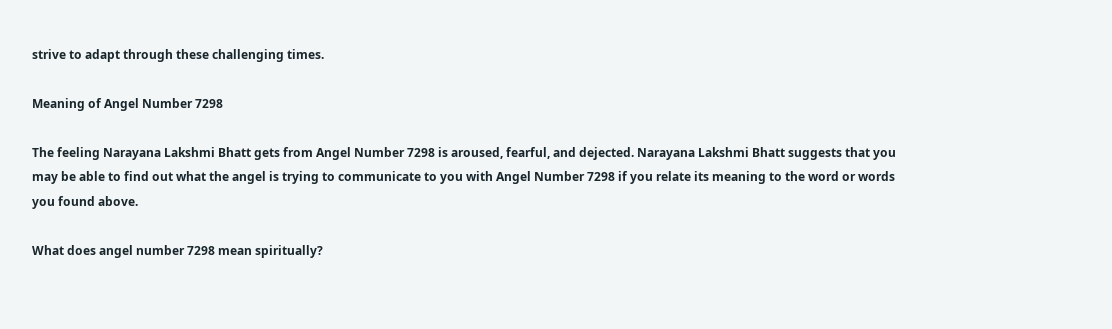strive to adapt through these challenging times.

Meaning of Angel Number 7298

The feeling Narayana Lakshmi Bhatt gets from Angel Number 7298 is aroused, fearful, and dejected. Narayana Lakshmi Bhatt suggests that you may be able to find out what the angel is trying to communicate to you with Angel Number 7298 if you relate its meaning to the word or words you found above.

What does angel number 7298 mean spiritually?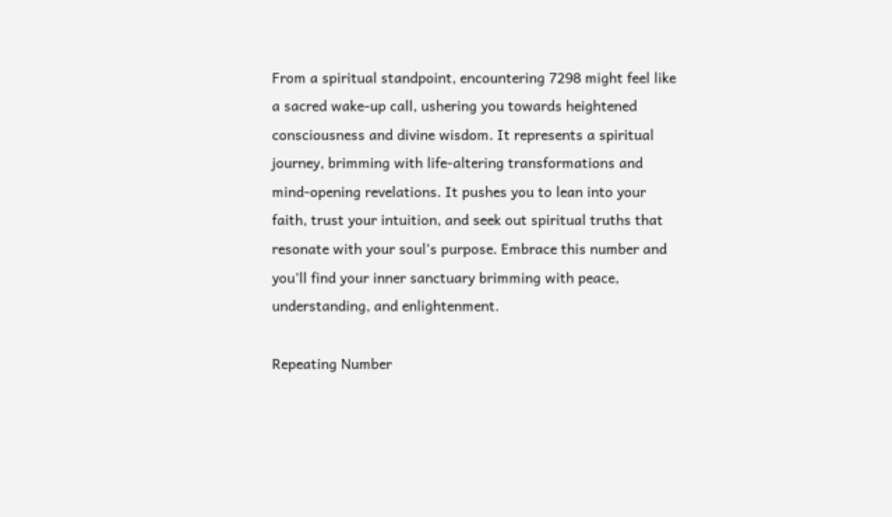From a spiritual standpoint, encountering 7298 might feel like a sacred wake-up call, ushering you towards heightened consciousness and divine wisdom. It represents a spiritual journey, brimming with life-altering transformations and mind-opening revelations. It pushes you to lean into your faith, trust your intuition, and seek out spiritual truths that resonate with your soul’s purpose. Embrace this number and you’ll find your inner sanctuary brimming with peace, understanding, and enlightenment.

Repeating Number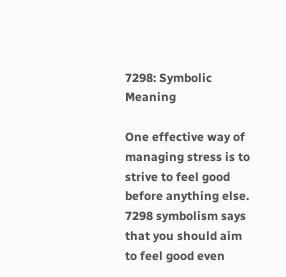7298: Symbolic Meaning

One effective way of managing stress is to strive to feel good before anything else. 7298 symbolism says that you should aim to feel good even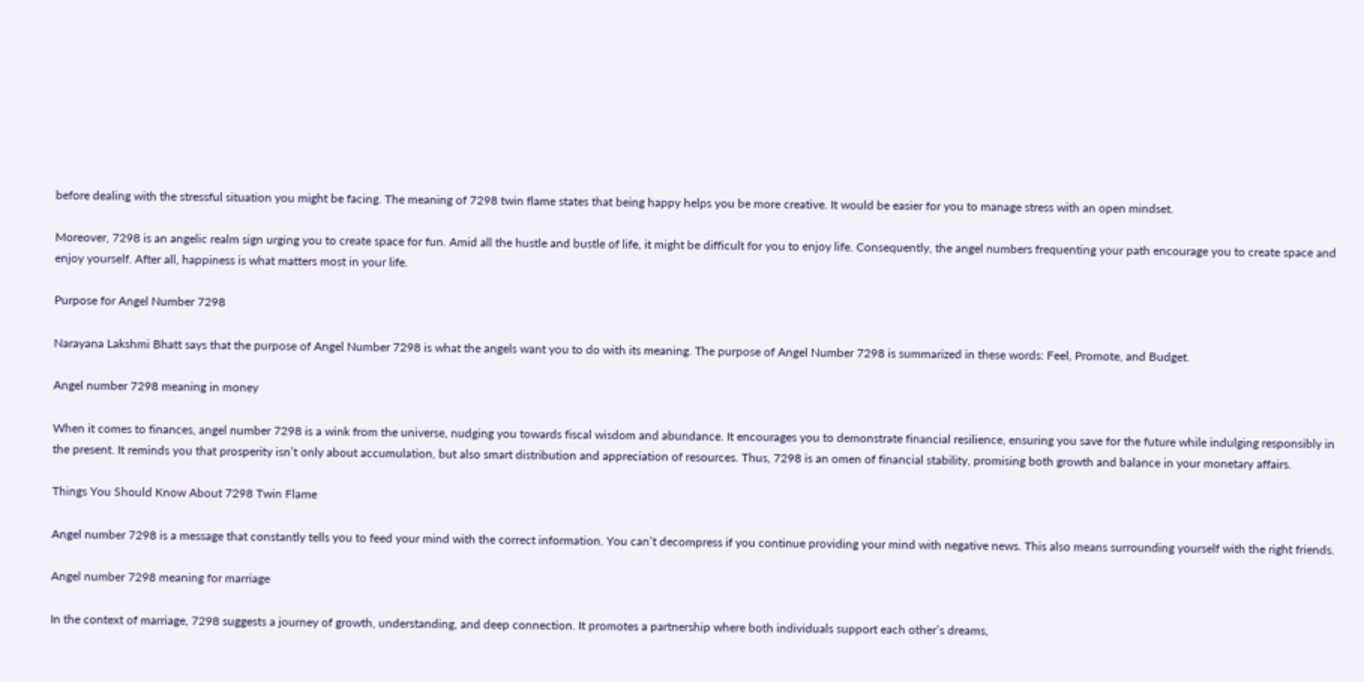before dealing with the stressful situation you might be facing. The meaning of 7298 twin flame states that being happy helps you be more creative. It would be easier for you to manage stress with an open mindset.

Moreover, 7298 is an angelic realm sign urging you to create space for fun. Amid all the hustle and bustle of life, it might be difficult for you to enjoy life. Consequently, the angel numbers frequenting your path encourage you to create space and enjoy yourself. After all, happiness is what matters most in your life.

Purpose for Angel Number 7298

Narayana Lakshmi Bhatt says that the purpose of Angel Number 7298 is what the angels want you to do with its meaning. The purpose of Angel Number 7298 is summarized in these words: Feel, Promote, and Budget.

Angel number 7298 meaning in money

When it comes to finances, angel number 7298 is a wink from the universe, nudging you towards fiscal wisdom and abundance. It encourages you to demonstrate financial resilience, ensuring you save for the future while indulging responsibly in the present. It reminds you that prosperity isn’t only about accumulation, but also smart distribution and appreciation of resources. Thus, 7298 is an omen of financial stability, promising both growth and balance in your monetary affairs.

Things You Should Know About 7298 Twin Flame

Angel number 7298 is a message that constantly tells you to feed your mind with the correct information. You can’t decompress if you continue providing your mind with negative news. This also means surrounding yourself with the right friends.

Angel number 7298 meaning for marriage

In the context of marriage, 7298 suggests a journey of growth, understanding, and deep connection. It promotes a partnership where both individuals support each other’s dreams,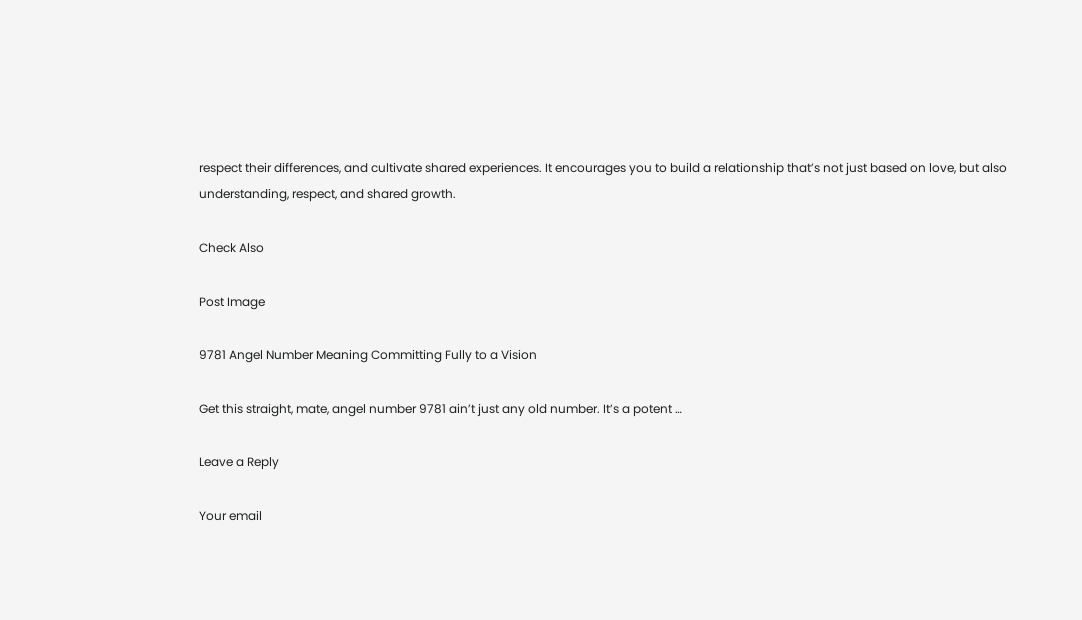respect their differences, and cultivate shared experiences. It encourages you to build a relationship that’s not just based on love, but also understanding, respect, and shared growth.

Check Also

Post Image

9781 Angel Number Meaning Committing Fully to a Vision

Get this straight, mate, angel number 9781 ain’t just any old number. It’s a potent …

Leave a Reply

Your email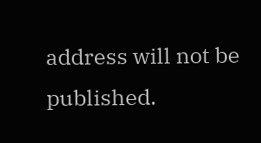address will not be published.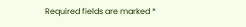Required fields are marked *